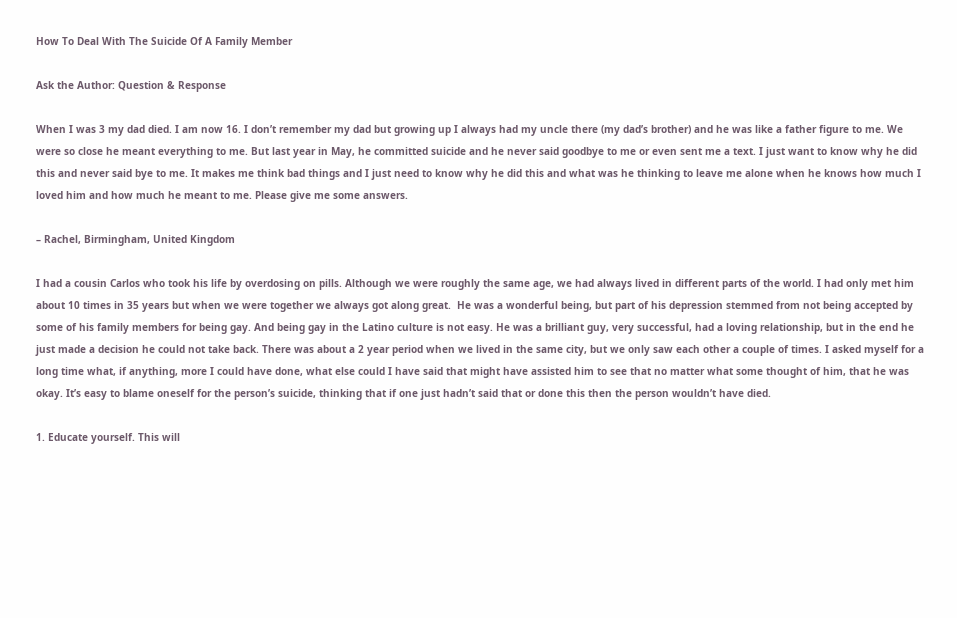How To Deal With The Suicide Of A Family Member

Ask the Author: Question & Response

When I was 3 my dad died. I am now 16. I don’t remember my dad but growing up I always had my uncle there (my dad’s brother) and he was like a father figure to me. We were so close he meant everything to me. But last year in May, he committed suicide and he never said goodbye to me or even sent me a text. I just want to know why he did this and never said bye to me. It makes me think bad things and I just need to know why he did this and what was he thinking to leave me alone when he knows how much I loved him and how much he meant to me. Please give me some answers.

– Rachel, Birmingham, United Kingdom

I had a cousin Carlos who took his life by overdosing on pills. Although we were roughly the same age, we had always lived in different parts of the world. I had only met him about 10 times in 35 years but when we were together we always got along great.  He was a wonderful being, but part of his depression stemmed from not being accepted by some of his family members for being gay. And being gay in the Latino culture is not easy. He was a brilliant guy, very successful, had a loving relationship, but in the end he just made a decision he could not take back. There was about a 2 year period when we lived in the same city, but we only saw each other a couple of times. I asked myself for a long time what, if anything, more I could have done, what else could I have said that might have assisted him to see that no matter what some thought of him, that he was okay. It’s easy to blame oneself for the person’s suicide, thinking that if one just hadn’t said that or done this then the person wouldn’t have died.

1. Educate yourself. This will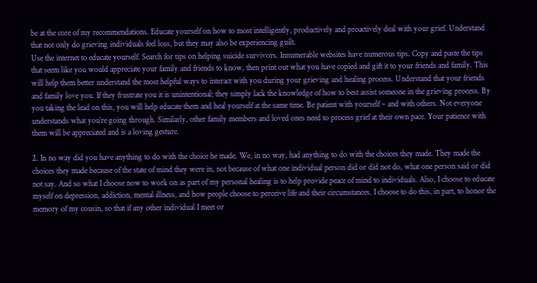be at the core of my recommendations. Educate yourself on how to most intelligently, productively and proactively deal with your grief. Understand that not only do grieving individuals feel loss, but they may also be experiencing guilt.
Use the internet to educate yourself. Search for tips on helping suicide survivors. Innumerable websites have numerous tips. Copy and paste the tips that seem like you would appreciate your family and friends to know, then print out what you have copied and gift it to your friends and family. This will help them better understand the most helpful ways to interact with you during your grieving and healing process. Understand that your friends and family love you. If they frustrate you it is unintentional; they simply lack the knowledge of how to best assist someone in the grieving process. By you taking the lead on this, you will help educate them and heal yourself at the same time. Be patient with yourself – and with others. Not everyone understands what you’re going through. Similarly, other family members and loved ones need to process grief at their own pace. Your patience with them will be appreciated and is a loving gesture.

2. In no way did you have anything to do with the choice he made. We, in no way, had anything to do with the choices they made. They made the choices they made because of the state of mind they were in, not because of what one individual person did or did not do, what one person said or did not say. And so what I choose now to work on as part of my personal healing is to help provide peace of mind to individuals. Also, I choose to educate myself on depression, addiction, mental illness, and how people choose to perceive life and their circumstances. I choose to do this, in part, to honor the memory of my cousin, so that if any other individual I meet or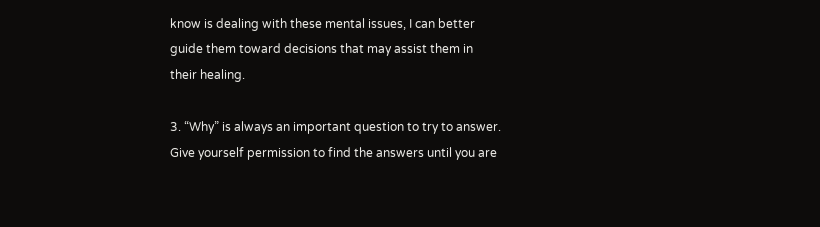know is dealing with these mental issues, I can better guide them toward decisions that may assist them in their healing.

3. “Why” is always an important question to try to answer. Give yourself permission to find the answers until you are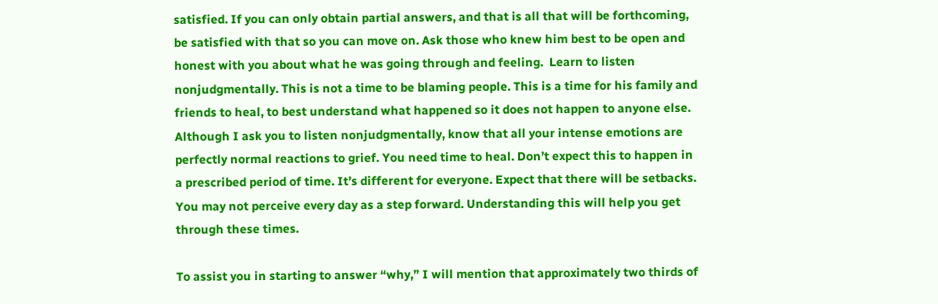satisfied. If you can only obtain partial answers, and that is all that will be forthcoming, be satisfied with that so you can move on. Ask those who knew him best to be open and honest with you about what he was going through and feeling.  Learn to listen nonjudgmentally. This is not a time to be blaming people. This is a time for his family and friends to heal, to best understand what happened so it does not happen to anyone else. Although I ask you to listen nonjudgmentally, know that all your intense emotions are perfectly normal reactions to grief. You need time to heal. Don’t expect this to happen in a prescribed period of time. It’s different for everyone. Expect that there will be setbacks. You may not perceive every day as a step forward. Understanding this will help you get through these times.

To assist you in starting to answer “why,” I will mention that approximately two thirds of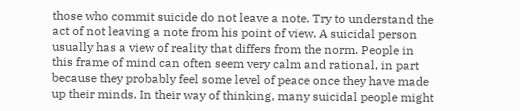those who commit suicide do not leave a note. Try to understand the act of not leaving a note from his point of view. A suicidal person usually has a view of reality that differs from the norm. People in this frame of mind can often seem very calm and rational, in part because they probably feel some level of peace once they have made up their minds. In their way of thinking, many suicidal people might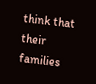think that their families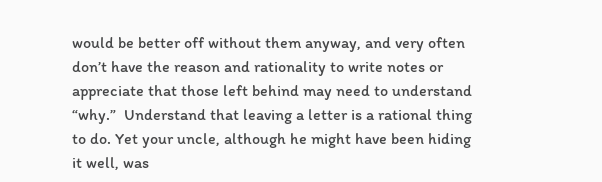would be better off without them anyway, and very often don’t have the reason and rationality to write notes or appreciate that those left behind may need to understand “why.”  Understand that leaving a letter is a rational thing to do. Yet your uncle, although he might have been hiding it well, was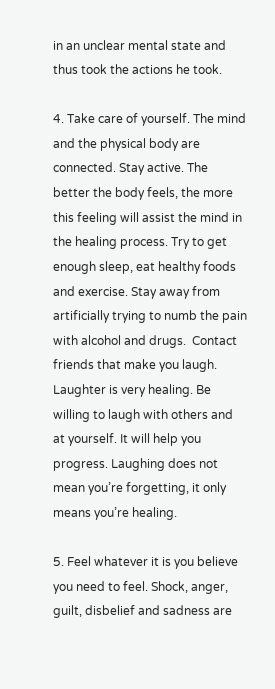in an unclear mental state and thus took the actions he took.

4. Take care of yourself. The mind and the physical body are connected. Stay active. The better the body feels, the more this feeling will assist the mind in the healing process. Try to get enough sleep, eat healthy foods and exercise. Stay away from artificially trying to numb the pain with alcohol and drugs.  Contact friends that make you laugh. Laughter is very healing. Be willing to laugh with others and at yourself. It will help you progress. Laughing does not mean you’re forgetting, it only means you’re healing.

5. Feel whatever it is you believe you need to feel. Shock, anger, guilt, disbelief and sadness are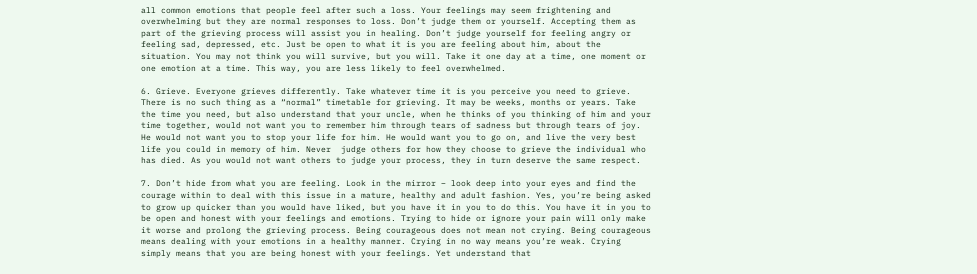all common emotions that people feel after such a loss. Your feelings may seem frightening and overwhelming but they are normal responses to loss. Don’t judge them or yourself. Accepting them as part of the grieving process will assist you in healing. Don’t judge yourself for feeling angry or feeling sad, depressed, etc. Just be open to what it is you are feeling about him, about the situation. You may not think you will survive, but you will. Take it one day at a time, one moment or one emotion at a time. This way, you are less likely to feel overwhelmed.

6. Grieve. Everyone grieves differently. Take whatever time it is you perceive you need to grieve. There is no such thing as a “normal” timetable for grieving. It may be weeks, months or years. Take the time you need, but also understand that your uncle, when he thinks of you thinking of him and your time together, would not want you to remember him through tears of sadness but through tears of joy. He would not want you to stop your life for him. He would want you to go on, and live the very best life you could in memory of him. Never  judge others for how they choose to grieve the individual who has died. As you would not want others to judge your process, they in turn deserve the same respect.

7. Don’t hide from what you are feeling. Look in the mirror – look deep into your eyes and find the courage within to deal with this issue in a mature, healthy and adult fashion. Yes, you’re being asked to grow up quicker than you would have liked, but you have it in you to do this. You have it in you to be open and honest with your feelings and emotions. Trying to hide or ignore your pain will only make it worse and prolong the grieving process. Being courageous does not mean not crying. Being courageous means dealing with your emotions in a healthy manner. Crying in no way means you’re weak. Crying simply means that you are being honest with your feelings. Yet understand that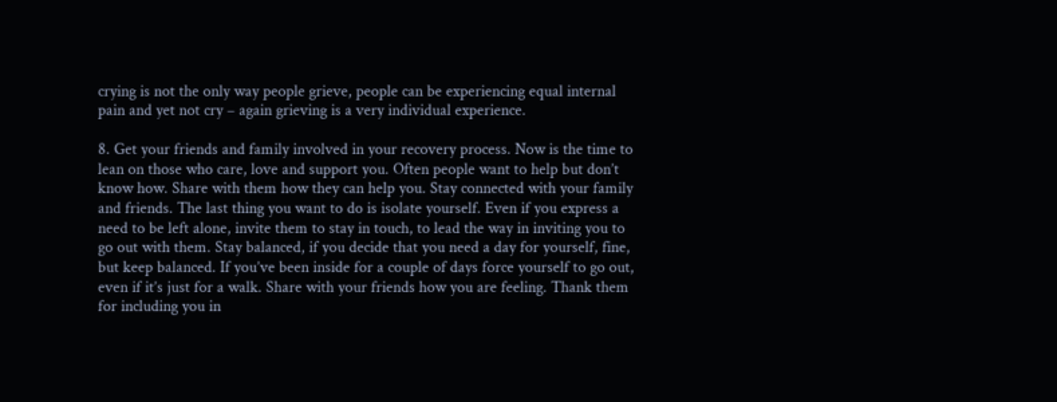crying is not the only way people grieve, people can be experiencing equal internal pain and yet not cry – again grieving is a very individual experience.

8. Get your friends and family involved in your recovery process. Now is the time to lean on those who care, love and support you. Often people want to help but don’t know how. Share with them how they can help you. Stay connected with your family and friends. The last thing you want to do is isolate yourself. Even if you express a need to be left alone, invite them to stay in touch, to lead the way in inviting you to go out with them. Stay balanced, if you decide that you need a day for yourself, fine, but keep balanced. If you’ve been inside for a couple of days force yourself to go out, even if it’s just for a walk. Share with your friends how you are feeling. Thank them for including you in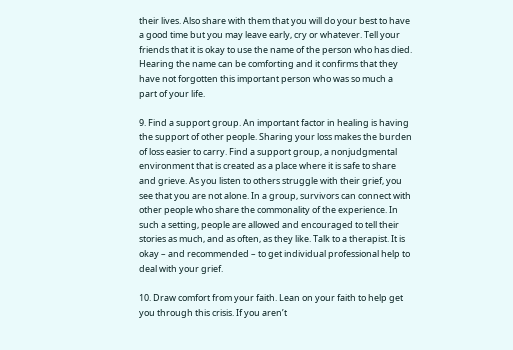their lives. Also share with them that you will do your best to have a good time but you may leave early, cry or whatever. Tell your friends that it is okay to use the name of the person who has died. Hearing the name can be comforting and it confirms that they have not forgotten this important person who was so much a part of your life.

9. Find a support group. An important factor in healing is having the support of other people. Sharing your loss makes the burden of loss easier to carry. Find a support group, a nonjudgmental environment that is created as a place where it is safe to share and grieve. As you listen to others struggle with their grief, you see that you are not alone. In a group, survivors can connect with other people who share the commonality of the experience. In such a setting, people are allowed and encouraged to tell their stories as much, and as often, as they like. Talk to a therapist. It is okay – and recommended – to get individual professional help to deal with your grief.

10. Draw comfort from your faith. Lean on your faith to help get you through this crisis. If you aren’t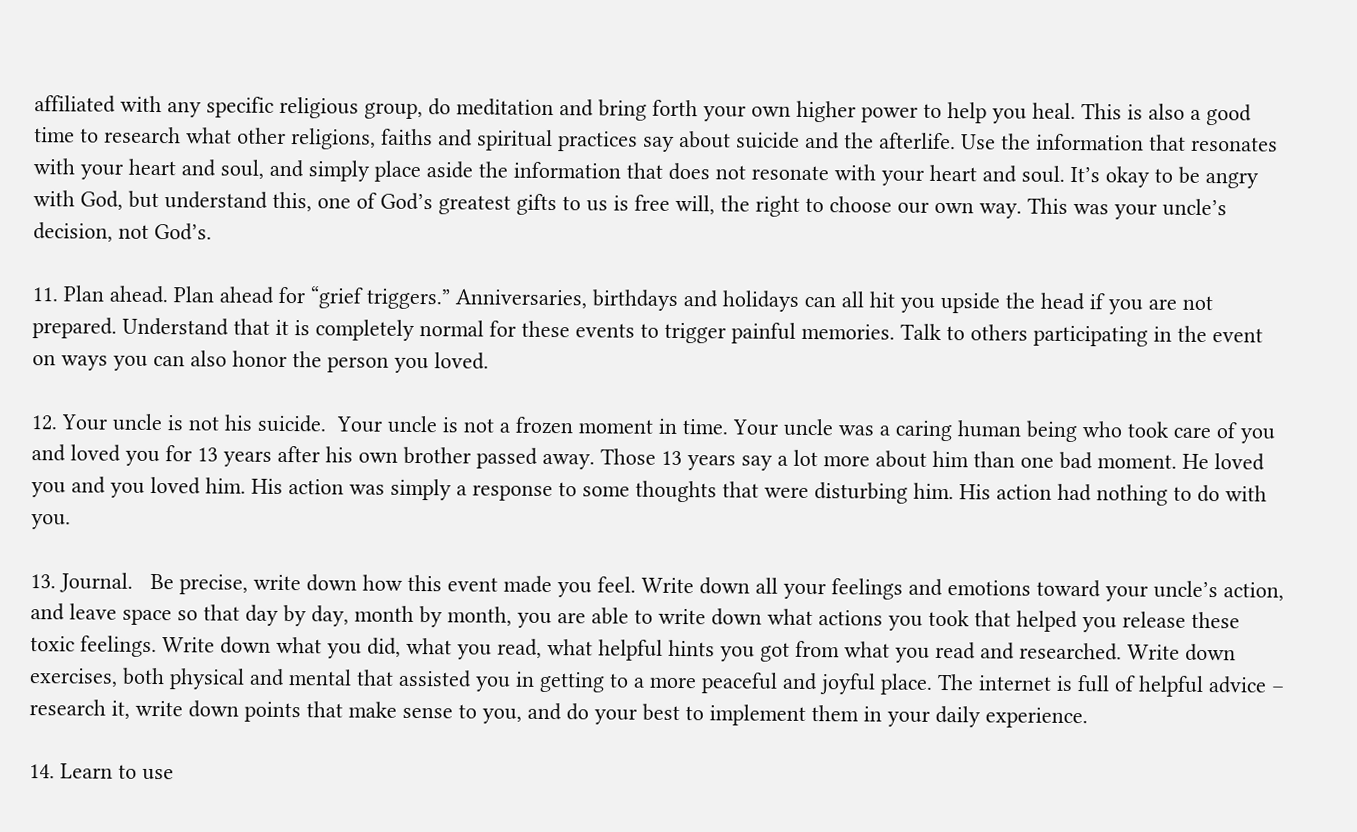affiliated with any specific religious group, do meditation and bring forth your own higher power to help you heal. This is also a good time to research what other religions, faiths and spiritual practices say about suicide and the afterlife. Use the information that resonates with your heart and soul, and simply place aside the information that does not resonate with your heart and soul. It’s okay to be angry with God, but understand this, one of God’s greatest gifts to us is free will, the right to choose our own way. This was your uncle’s decision, not God’s.

11. Plan ahead. Plan ahead for “grief triggers.” Anniversaries, birthdays and holidays can all hit you upside the head if you are not prepared. Understand that it is completely normal for these events to trigger painful memories. Talk to others participating in the event on ways you can also honor the person you loved.

12. Your uncle is not his suicide.  Your uncle is not a frozen moment in time. Your uncle was a caring human being who took care of you and loved you for 13 years after his own brother passed away. Those 13 years say a lot more about him than one bad moment. He loved you and you loved him. His action was simply a response to some thoughts that were disturbing him. His action had nothing to do with you.

13. Journal.   Be precise, write down how this event made you feel. Write down all your feelings and emotions toward your uncle’s action, and leave space so that day by day, month by month, you are able to write down what actions you took that helped you release these toxic feelings. Write down what you did, what you read, what helpful hints you got from what you read and researched. Write down exercises, both physical and mental that assisted you in getting to a more peaceful and joyful place. The internet is full of helpful advice – research it, write down points that make sense to you, and do your best to implement them in your daily experience.

14. Learn to use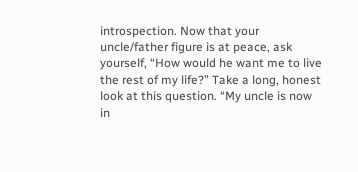introspection. Now that your uncle/father figure is at peace, ask yourself, “How would he want me to live the rest of my life?” Take a long, honest look at this question. “My uncle is now in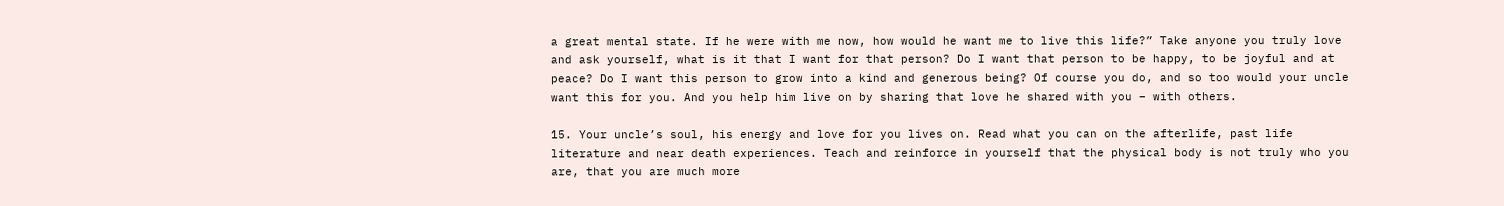a great mental state. If he were with me now, how would he want me to live this life?” Take anyone you truly love and ask yourself, what is it that I want for that person? Do I want that person to be happy, to be joyful and at peace? Do I want this person to grow into a kind and generous being? Of course you do, and so too would your uncle want this for you. And you help him live on by sharing that love he shared with you – with others.

15. Your uncle’s soul, his energy and love for you lives on. Read what you can on the afterlife, past life literature and near death experiences. Teach and reinforce in yourself that the physical body is not truly who you are, that you are much more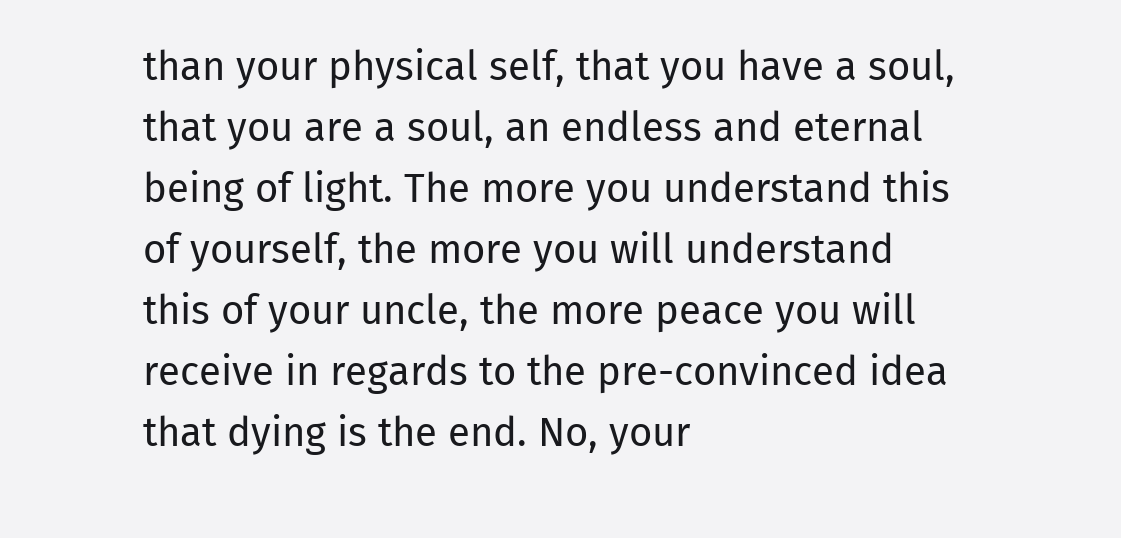than your physical self, that you have a soul, that you are a soul, an endless and eternal being of light. The more you understand this of yourself, the more you will understand this of your uncle, the more peace you will receive in regards to the pre-convinced idea that dying is the end. No, your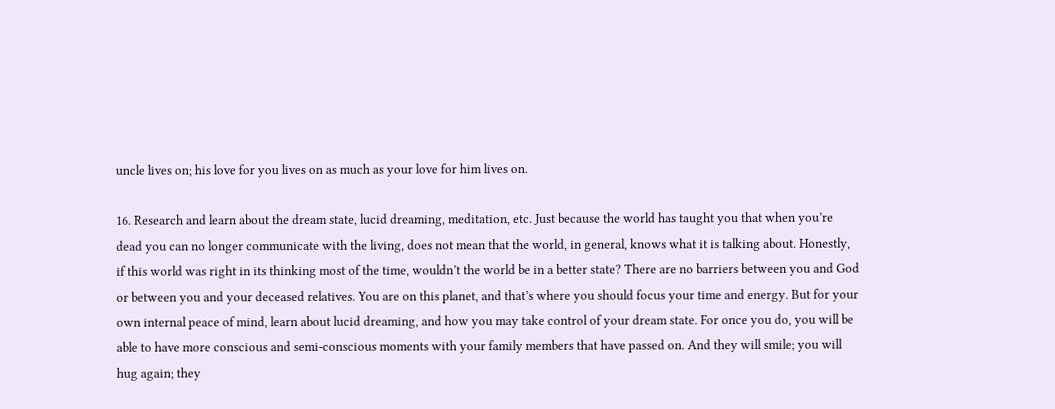uncle lives on; his love for you lives on as much as your love for him lives on.

16. Research and learn about the dream state, lucid dreaming, meditation, etc. Just because the world has taught you that when you’re dead you can no longer communicate with the living, does not mean that the world, in general, knows what it is talking about. Honestly, if this world was right in its thinking most of the time, wouldn’t the world be in a better state? There are no barriers between you and God or between you and your deceased relatives. You are on this planet, and that’s where you should focus your time and energy. But for your own internal peace of mind, learn about lucid dreaming, and how you may take control of your dream state. For once you do, you will be able to have more conscious and semi-conscious moments with your family members that have passed on. And they will smile; you will hug again; they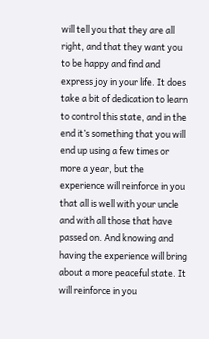will tell you that they are all right, and that they want you to be happy and find and express joy in your life. It does take a bit of dedication to learn to control this state, and in the end it’s something that you will end up using a few times or more a year, but the experience will reinforce in you that all is well with your uncle and with all those that have passed on. And knowing and having the experience will bring about a more peaceful state. It will reinforce in you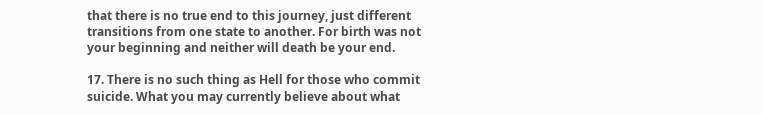that there is no true end to this journey, just different transitions from one state to another. For birth was not your beginning and neither will death be your end.

17. There is no such thing as Hell for those who commit suicide. What you may currently believe about what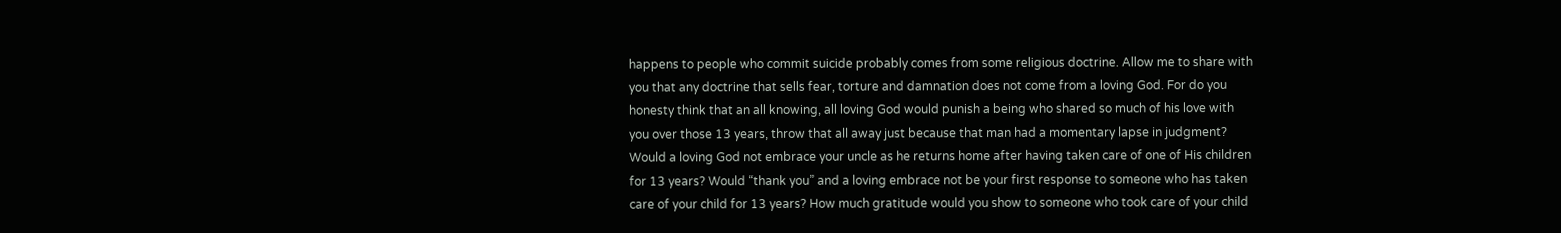happens to people who commit suicide probably comes from some religious doctrine. Allow me to share with you that any doctrine that sells fear, torture and damnation does not come from a loving God. For do you honesty think that an all knowing, all loving God would punish a being who shared so much of his love with you over those 13 years, throw that all away just because that man had a momentary lapse in judgment? Would a loving God not embrace your uncle as he returns home after having taken care of one of His children for 13 years? Would “thank you” and a loving embrace not be your first response to someone who has taken care of your child for 13 years? How much gratitude would you show to someone who took care of your child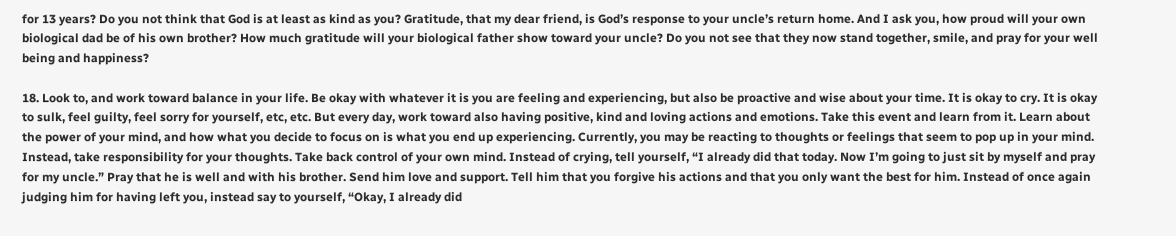for 13 years? Do you not think that God is at least as kind as you? Gratitude, that my dear friend, is God’s response to your uncle’s return home. And I ask you, how proud will your own biological dad be of his own brother? How much gratitude will your biological father show toward your uncle? Do you not see that they now stand together, smile, and pray for your well being and happiness?

18. Look to, and work toward balance in your life. Be okay with whatever it is you are feeling and experiencing, but also be proactive and wise about your time. It is okay to cry. It is okay to sulk, feel guilty, feel sorry for yourself, etc, etc. But every day, work toward also having positive, kind and loving actions and emotions. Take this event and learn from it. Learn about the power of your mind, and how what you decide to focus on is what you end up experiencing. Currently, you may be reacting to thoughts or feelings that seem to pop up in your mind. Instead, take responsibility for your thoughts. Take back control of your own mind. Instead of crying, tell yourself, “I already did that today. Now I’m going to just sit by myself and pray for my uncle.” Pray that he is well and with his brother. Send him love and support. Tell him that you forgive his actions and that you only want the best for him. Instead of once again judging him for having left you, instead say to yourself, “Okay, I already did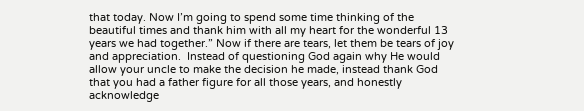that today. Now I’m going to spend some time thinking of the beautiful times and thank him with all my heart for the wonderful 13 years we had together.” Now if there are tears, let them be tears of joy and appreciation.  Instead of questioning God again why He would allow your uncle to make the decision he made, instead thank God that you had a father figure for all those years, and honestly acknowledge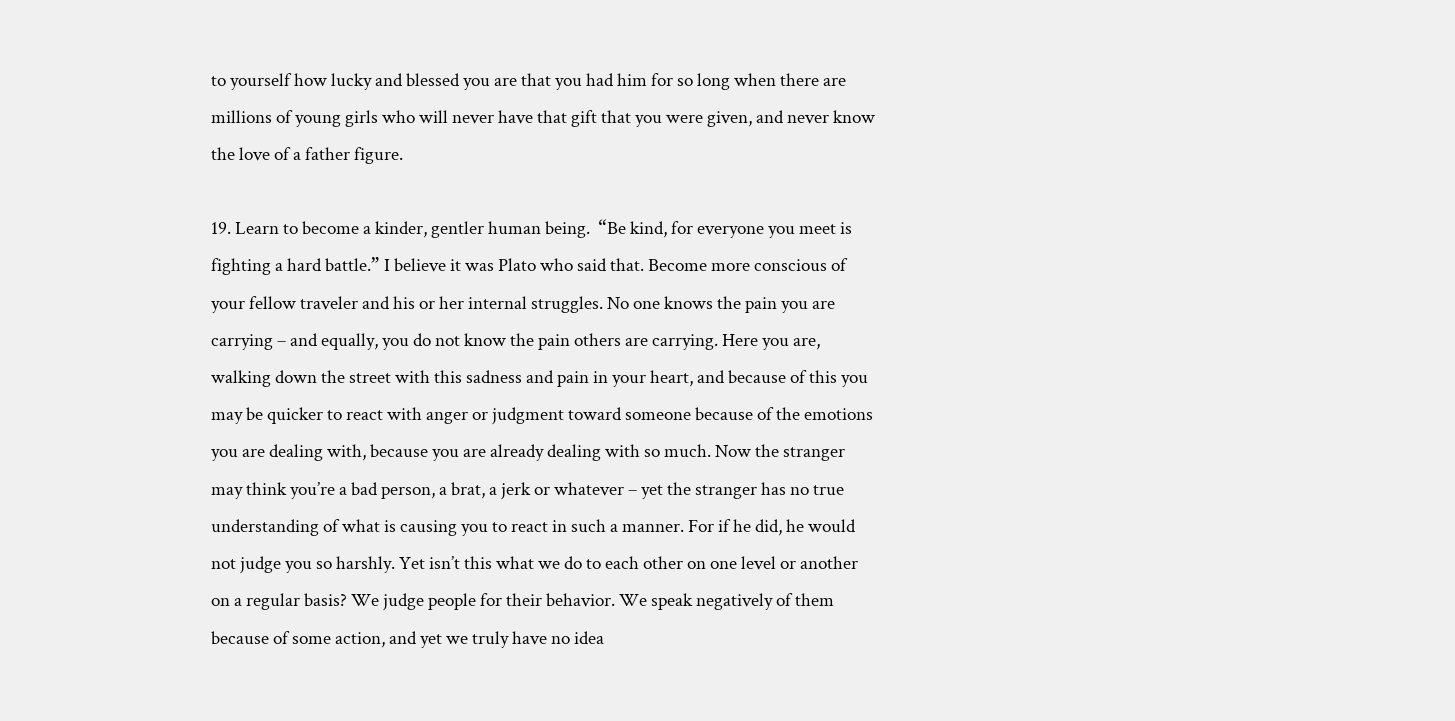to yourself how lucky and blessed you are that you had him for so long when there are millions of young girls who will never have that gift that you were given, and never know the love of a father figure.

19. Learn to become a kinder, gentler human being.  “Be kind, for everyone you meet is fighting a hard battle.” I believe it was Plato who said that. Become more conscious of your fellow traveler and his or her internal struggles. No one knows the pain you are carrying – and equally, you do not know the pain others are carrying. Here you are, walking down the street with this sadness and pain in your heart, and because of this you may be quicker to react with anger or judgment toward someone because of the emotions you are dealing with, because you are already dealing with so much. Now the stranger may think you’re a bad person, a brat, a jerk or whatever – yet the stranger has no true understanding of what is causing you to react in such a manner. For if he did, he would not judge you so harshly. Yet isn’t this what we do to each other on one level or another on a regular basis? We judge people for their behavior. We speak negatively of them because of some action, and yet we truly have no idea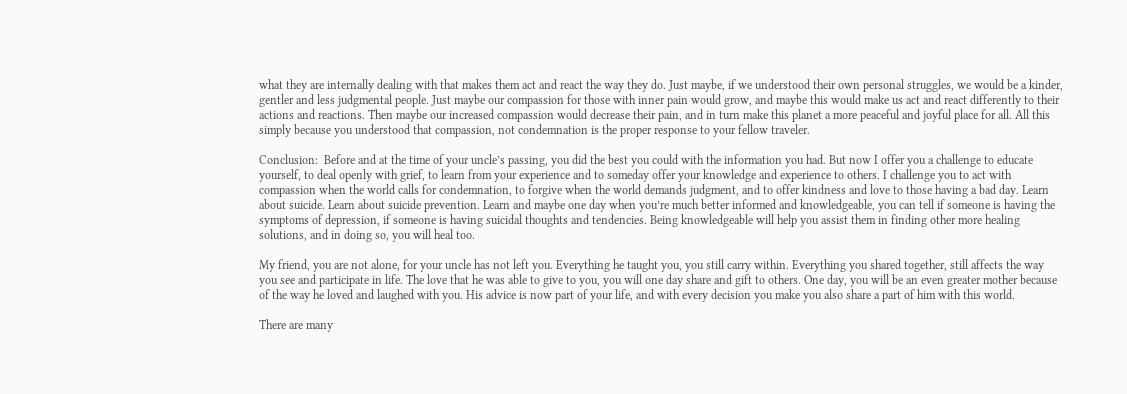what they are internally dealing with that makes them act and react the way they do. Just maybe, if we understood their own personal struggles, we would be a kinder, gentler and less judgmental people. Just maybe our compassion for those with inner pain would grow, and maybe this would make us act and react differently to their actions and reactions. Then maybe our increased compassion would decrease their pain, and in turn make this planet a more peaceful and joyful place for all. All this simply because you understood that compassion, not condemnation is the proper response to your fellow traveler.

Conclusion:  Before and at the time of your uncle’s passing, you did the best you could with the information you had. But now I offer you a challenge to educate yourself, to deal openly with grief, to learn from your experience and to someday offer your knowledge and experience to others. I challenge you to act with compassion when the world calls for condemnation, to forgive when the world demands judgment, and to offer kindness and love to those having a bad day. Learn about suicide. Learn about suicide prevention. Learn and maybe one day when you’re much better informed and knowledgeable, you can tell if someone is having the symptoms of depression, if someone is having suicidal thoughts and tendencies. Being knowledgeable will help you assist them in finding other more healing solutions, and in doing so, you will heal too.

My friend, you are not alone, for your uncle has not left you. Everything he taught you, you still carry within. Everything you shared together, still affects the way you see and participate in life. The love that he was able to give to you, you will one day share and gift to others. One day, you will be an even greater mother because of the way he loved and laughed with you. His advice is now part of your life, and with every decision you make you also share a part of him with this world.

There are many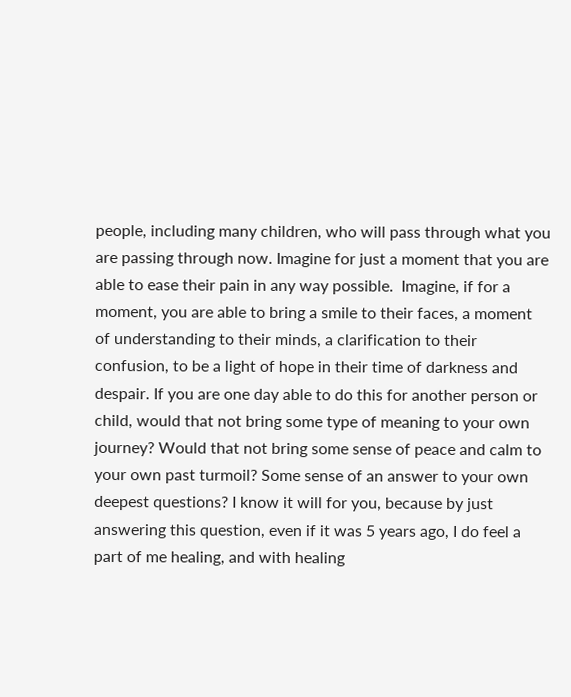people, including many children, who will pass through what you are passing through now. Imagine for just a moment that you are able to ease their pain in any way possible.  Imagine, if for a moment, you are able to bring a smile to their faces, a moment of understanding to their minds, a clarification to their confusion, to be a light of hope in their time of darkness and despair. If you are one day able to do this for another person or child, would that not bring some type of meaning to your own journey? Would that not bring some sense of peace and calm to your own past turmoil? Some sense of an answer to your own deepest questions? I know it will for you, because by just answering this question, even if it was 5 years ago, I do feel a part of me healing, and with healing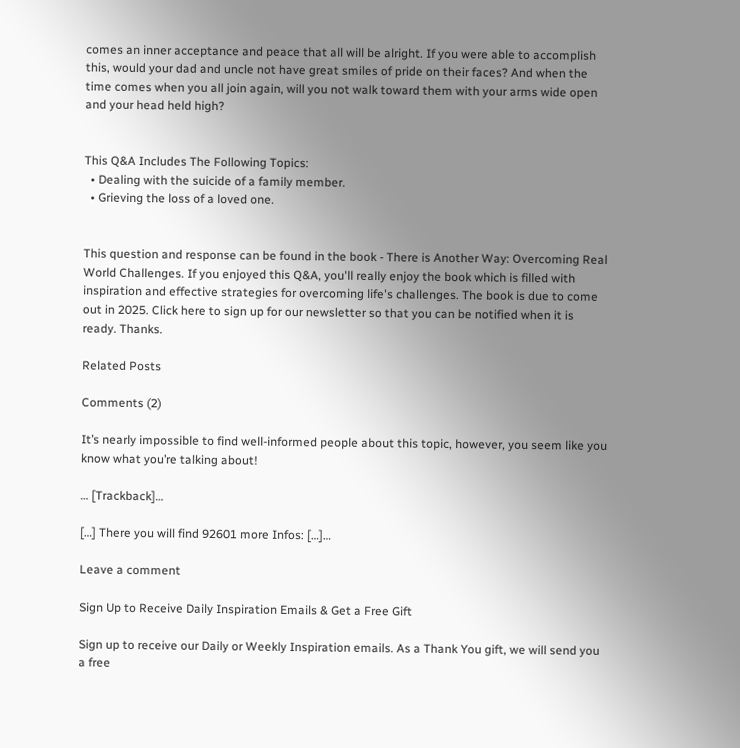comes an inner acceptance and peace that all will be alright. If you were able to accomplish this, would your dad and uncle not have great smiles of pride on their faces? And when the time comes when you all join again, will you not walk toward them with your arms wide open and your head held high?


This Q&A Includes The Following Topics:
  • Dealing with the suicide of a family member.
  • Grieving the loss of a loved one.


This question and response can be found in the book - There is Another Way: Overcoming Real World Challenges. If you enjoyed this Q&A, you'll really enjoy the book which is filled with inspiration and effective strategies for overcoming life's challenges. The book is due to come out in 2025. Click here to sign up for our newsletter so that you can be notified when it is ready. Thanks.

Related Posts

Comments (2)

It’s nearly impossible to find well-informed people about this topic, however, you seem like you know what you’re talking about!

… [Trackback]…

[…] There you will find 92601 more Infos: […]…

Leave a comment

Sign Up to Receive Daily Inspiration Emails & Get a Free Gift

Sign up to receive our Daily or Weekly Inspiration emails. As a Thank You gift, we will send you a free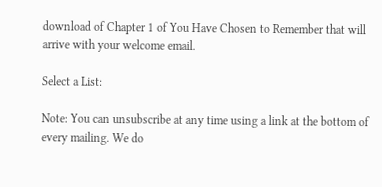download of Chapter 1 of You Have Chosen to Remember that will arrive with your welcome email.

Select a List:

Note: You can unsubscribe at any time using a link at the bottom of every mailing. We do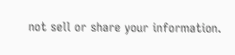not sell or share your information.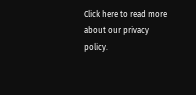Click here to read more about our privacy policy.